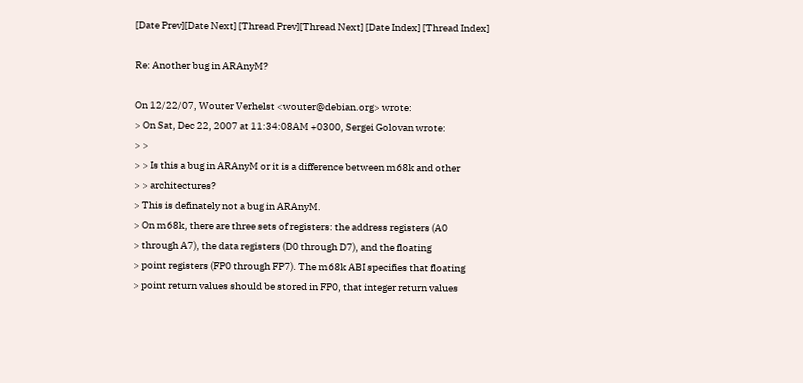[Date Prev][Date Next] [Thread Prev][Thread Next] [Date Index] [Thread Index]

Re: Another bug in ARAnyM?

On 12/22/07, Wouter Verhelst <wouter@debian.org> wrote:
> On Sat, Dec 22, 2007 at 11:34:08AM +0300, Sergei Golovan wrote:
> >
> > Is this a bug in ARAnyM or it is a difference between m68k and other
> > architectures?
> This is definately not a bug in ARAnyM.
> On m68k, there are three sets of registers: the address registers (A0
> through A7), the data registers (D0 through D7), and the floating
> point registers (FP0 through FP7). The m68k ABI specifies that floating
> point return values should be stored in FP0, that integer return values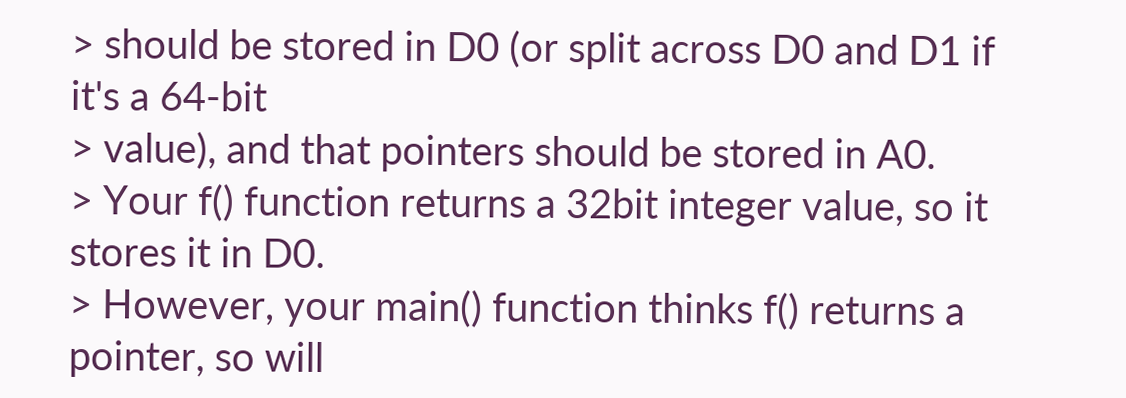> should be stored in D0 (or split across D0 and D1 if it's a 64-bit
> value), and that pointers should be stored in A0.
> Your f() function returns a 32bit integer value, so it stores it in D0.
> However, your main() function thinks f() returns a pointer, so will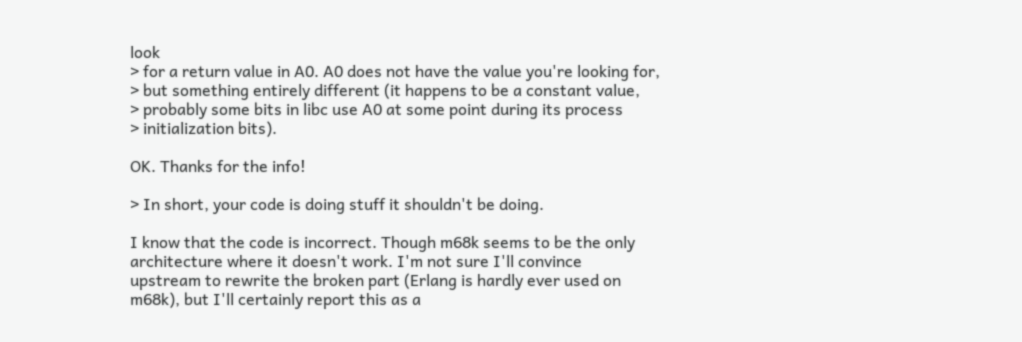look
> for a return value in A0. A0 does not have the value you're looking for,
> but something entirely different (it happens to be a constant value,
> probably some bits in libc use A0 at some point during its process
> initialization bits).

OK. Thanks for the info!

> In short, your code is doing stuff it shouldn't be doing.

I know that the code is incorrect. Though m68k seems to be the only
architecture where it doesn't work. I'm not sure I'll convince
upstream to rewrite the broken part (Erlang is hardly ever used on
m68k), but I'll certainly report this as a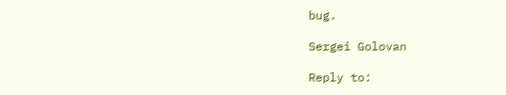bug.

Sergei Golovan

Reply to: